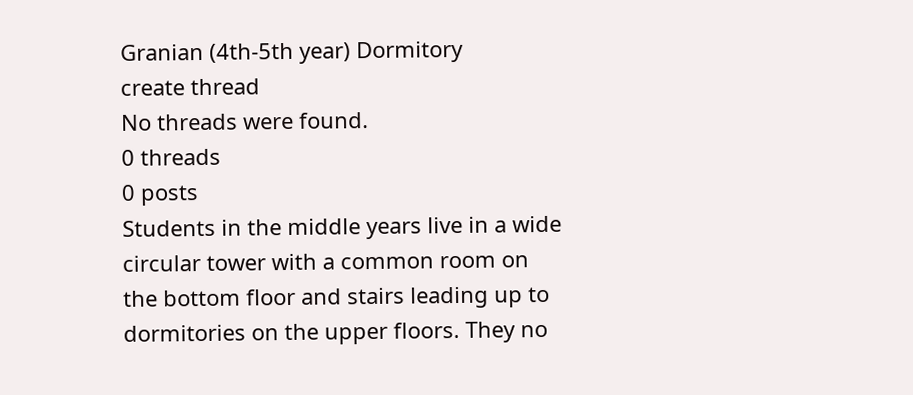Granian (4th-5th year) Dormitory
create thread
No threads were found.
0 threads
0 posts
Students in the middle years live in a wide circular tower with a common room on the bottom floor and stairs leading up to dormitories on the upper floors. They no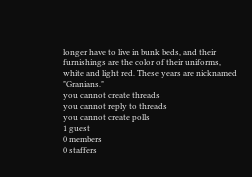longer have to live in bunk beds, and their furnishings are the color of their uniforms, white and light red. These years are nicknamed "Granians."
you cannot create threads
you cannot reply to threads
you cannot create polls
1 guest
0 members
0 staffers